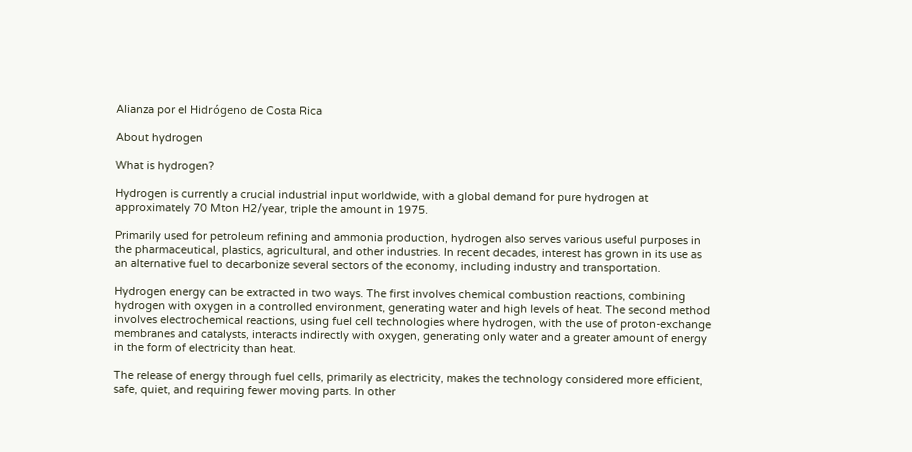Alianza por el Hidrógeno de Costa Rica

About hydrogen

What is hydrogen?

Hydrogen is currently a crucial industrial input worldwide, with a global demand for pure hydrogen at approximately 70 Mton H2/year, triple the amount in 1975.

Primarily used for petroleum refining and ammonia production, hydrogen also serves various useful purposes in the pharmaceutical, plastics, agricultural, and other industries. In recent decades, interest has grown in its use as an alternative fuel to decarbonize several sectors of the economy, including industry and transportation.

Hydrogen energy can be extracted in two ways. The first involves chemical combustion reactions, combining hydrogen with oxygen in a controlled environment, generating water and high levels of heat. The second method involves electrochemical reactions, using fuel cell technologies where hydrogen, with the use of proton-exchange membranes and catalysts, interacts indirectly with oxygen, generating only water and a greater amount of energy in the form of electricity than heat.

The release of energy through fuel cells, primarily as electricity, makes the technology considered more efficient, safe, quiet, and requiring fewer moving parts. In other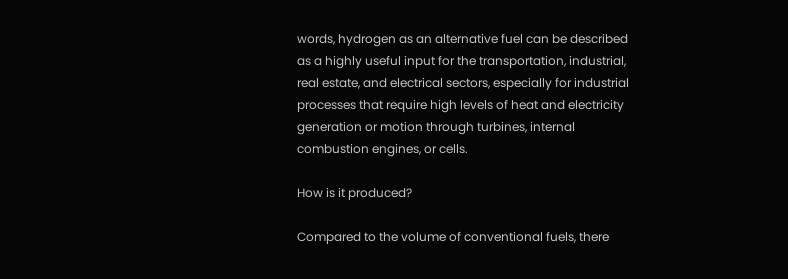words, hydrogen as an alternative fuel can be described as a highly useful input for the transportation, industrial, real estate, and electrical sectors, especially for industrial processes that require high levels of heat and electricity generation or motion through turbines, internal combustion engines, or cells.

How is it produced?

Compared to the volume of conventional fuels, there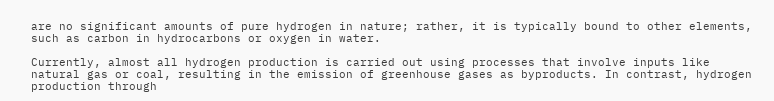are no significant amounts of pure hydrogen in nature; rather, it is typically bound to other elements, such as carbon in hydrocarbons or oxygen in water.

Currently, almost all hydrogen production is carried out using processes that involve inputs like natural gas or coal, resulting in the emission of greenhouse gases as byproducts. In contrast, hydrogen production through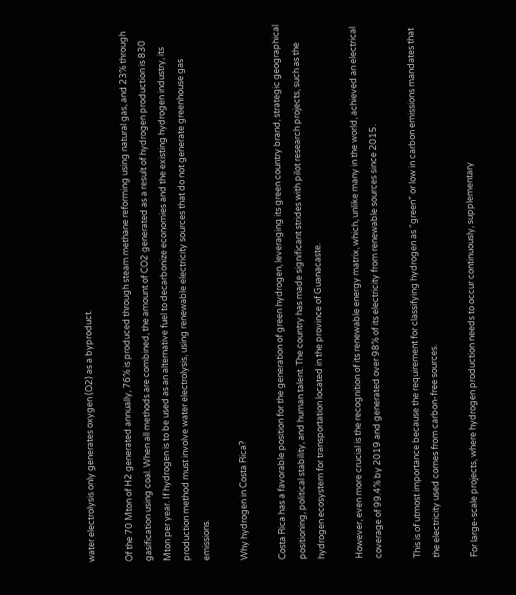water electrolysis only generates oxygen (O2) as a byproduct.

Of the 70 Mton of H2 generated annually, 76% is produced through steam methane reforming using natural gas, and 23% through gasification using coal. When all methods are combined, the amount of CO2 generated as a result of hydrogen production is 830 Mton per year. If hydrogen is to be used as an alternative fuel to decarbonize economies and the existing hydrogen industry, its production method must involve water electrolysis, using renewable electricity sources that do not generate greenhouse gas emissions.

Why hydrogen in Costa Rica?

Costa Rica has a favorable position for the generation of green hydrogen, leveraging its green country brand, strategic geographical positioning, political stability, and human talent. The country has made significant strides with pilot research projects, such as the hydrogen ecosystem for transportation located in the province of Guanacaste.

However, even more crucial is the recognition of its renewable energy matrix, which, unlike many in the world, achieved an electrical coverage of 99.4% by 2019 and generated over 98% of its electricity from renewable sources since 2015.

This is of utmost importance because the requirement for classifying hydrogen as “green” or low in carbon emissions mandates that the electricity used comes from carbon-free sources.

For large-scale projects, where hydrogen production needs to occur continuously, supplementary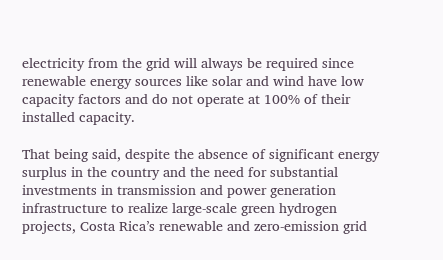electricity from the grid will always be required since renewable energy sources like solar and wind have low capacity factors and do not operate at 100% of their installed capacity.

That being said, despite the absence of significant energy surplus in the country and the need for substantial investments in transmission and power generation infrastructure to realize large-scale green hydrogen projects, Costa Rica’s renewable and zero-emission grid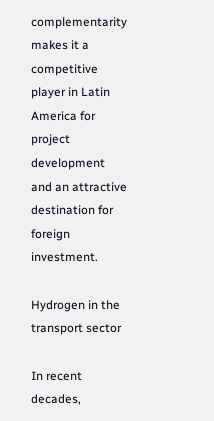complementarity makes it a competitive player in Latin America for project development and an attractive destination for foreign investment.

Hydrogen in the transport sector

In recent decades,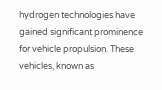hydrogen technologies have gained significant prominence for vehicle propulsion. These vehicles, known as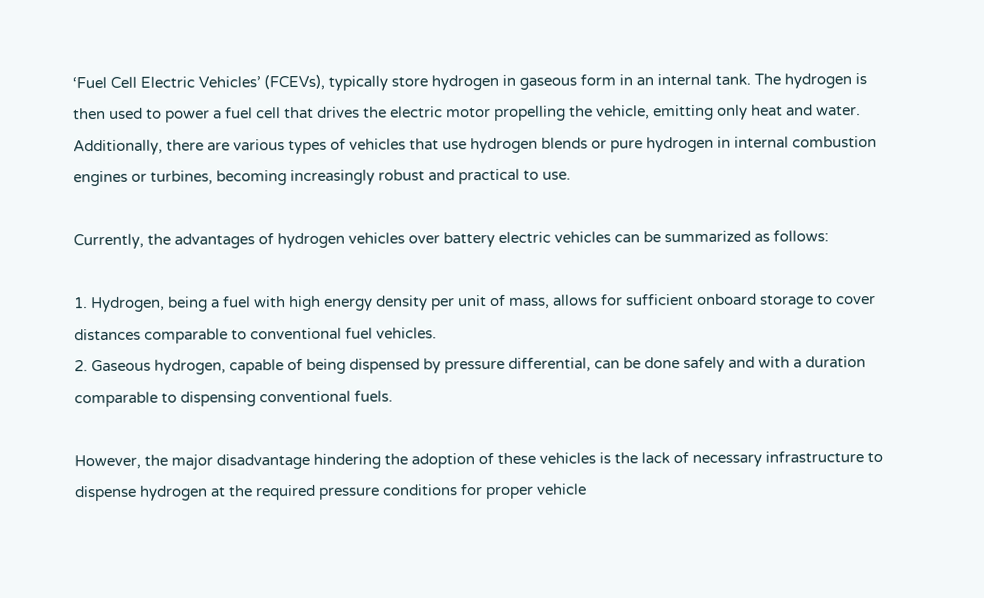‘Fuel Cell Electric Vehicles’ (FCEVs), typically store hydrogen in gaseous form in an internal tank. The hydrogen is then used to power a fuel cell that drives the electric motor propelling the vehicle, emitting only heat and water. Additionally, there are various types of vehicles that use hydrogen blends or pure hydrogen in internal combustion engines or turbines, becoming increasingly robust and practical to use.

Currently, the advantages of hydrogen vehicles over battery electric vehicles can be summarized as follows:

1. Hydrogen, being a fuel with high energy density per unit of mass, allows for sufficient onboard storage to cover distances comparable to conventional fuel vehicles.
2. Gaseous hydrogen, capable of being dispensed by pressure differential, can be done safely and with a duration comparable to dispensing conventional fuels.

However, the major disadvantage hindering the adoption of these vehicles is the lack of necessary infrastructure to dispense hydrogen at the required pressure conditions for proper vehicle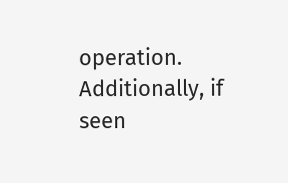operation. Additionally, if seen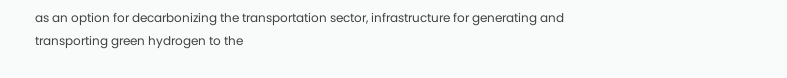as an option for decarbonizing the transportation sector, infrastructure for generating and transporting green hydrogen to the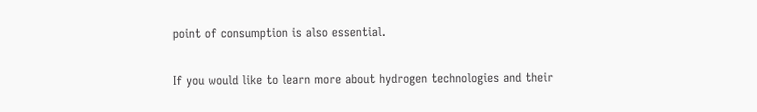point of consumption is also essential.

If you would like to learn more about hydrogen technologies and their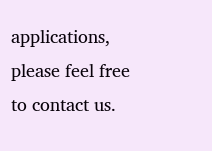applications, please feel free to contact us.